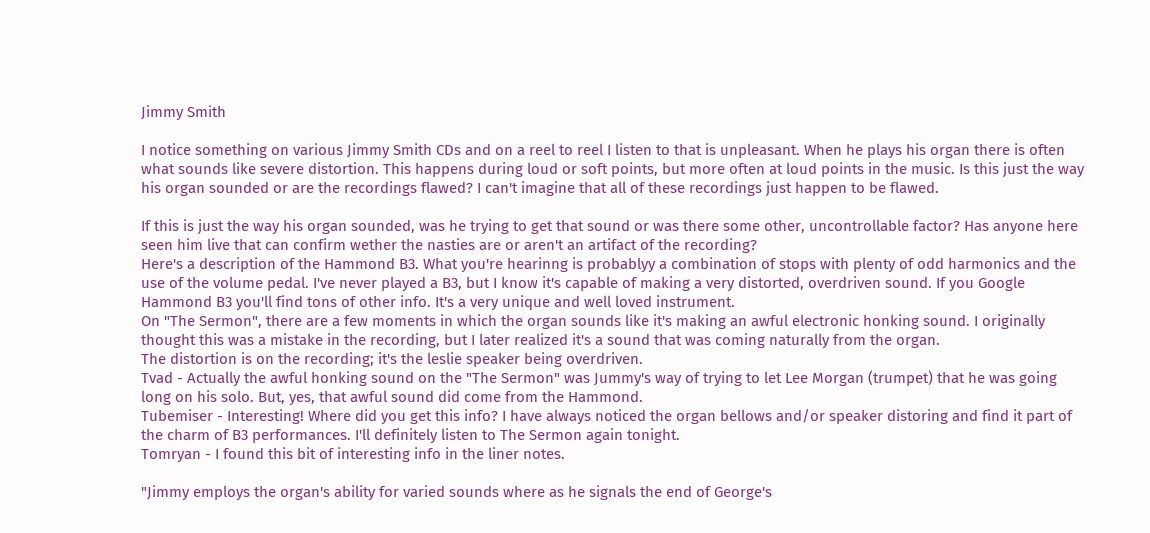Jimmy Smith

I notice something on various Jimmy Smith CDs and on a reel to reel I listen to that is unpleasant. When he plays his organ there is often what sounds like severe distortion. This happens during loud or soft points, but more often at loud points in the music. Is this just the way his organ sounded or are the recordings flawed? I can't imagine that all of these recordings just happen to be flawed.

If this is just the way his organ sounded, was he trying to get that sound or was there some other, uncontrollable factor? Has anyone here seen him live that can confirm wether the nasties are or aren't an artifact of the recording?
Here's a description of the Hammond B3. What you're hearinng is probablyy a combination of stops with plenty of odd harmonics and the use of the volume pedal. I've never played a B3, but I know it's capable of making a very distorted, overdriven sound. If you Google Hammond B3 you'll find tons of other info. It's a very unique and well loved instrument.
On "The Sermon", there are a few moments in which the organ sounds like it's making an awful electronic honking sound. I originally thought this was a mistake in the recording, but I later realized it's a sound that was coming naturally from the organ.
The distortion is on the recording; it's the leslie speaker being overdriven.
Tvad - Actually the awful honking sound on the "The Sermon" was Jummy's way of trying to let Lee Morgan (trumpet) that he was going long on his solo. But, yes, that awful sound did come from the Hammond.
Tubemiser - Interesting! Where did you get this info? I have always noticed the organ bellows and/or speaker distoring and find it part of the charm of B3 performances. I'll definitely listen to The Sermon again tonight.
Tomryan - I found this bit of interesting info in the liner notes.

"Jimmy employs the organ's ability for varied sounds where as he signals the end of George's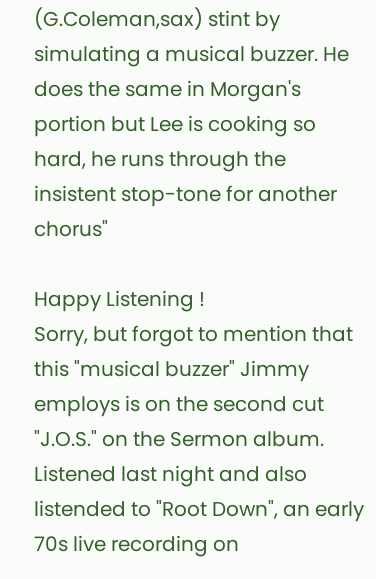(G.Coleman,sax) stint by simulating a musical buzzer. He does the same in Morgan's portion but Lee is cooking so hard, he runs through the insistent stop-tone for another chorus"

Happy Listening !
Sorry, but forgot to mention that this "musical buzzer" Jimmy employs is on the second cut "J.O.S." on the Sermon album.
Listened last night and also listended to "Root Down", an early 70s live recording on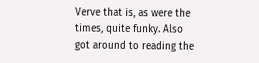Verve that is, as were the times, quite funky. Also got around to reading the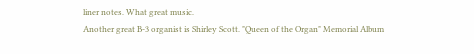liner notes. What great music.
Another great B-3 organist is Shirley Scott. "Queen of the Organ" Memorial Album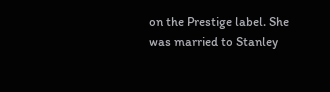on the Prestige label. She was married to Stanley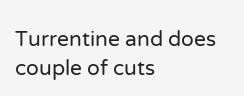Turrentine and does couple of cuts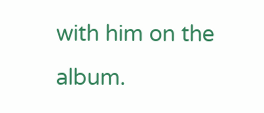with him on the album.